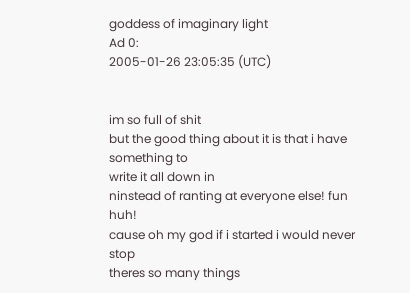goddess of imaginary light
Ad 0:
2005-01-26 23:05:35 (UTC)


im so full of shit
but the good thing about it is that i have something to
write it all down in
ninstead of ranting at everyone else! fun huh!
cause oh my god if i started i would never stop
theres so many things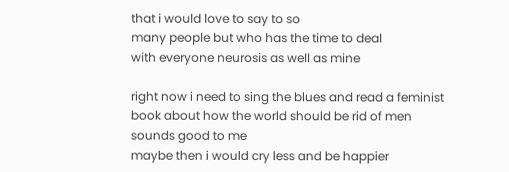that i would love to say to so
many people but who has the time to deal
with everyone neurosis as well as mine

right now i need to sing the blues and read a feminist
book about how the world should be rid of men
sounds good to me
maybe then i would cry less and be happier